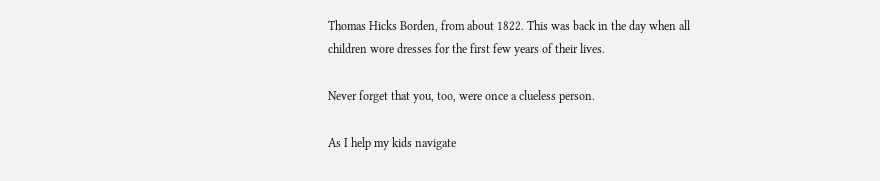Thomas Hicks Borden, from about 1822. This was back in the day when all children wore dresses for the first few years of their lives.

Never forget that you, too, were once a clueless person.

As I help my kids navigate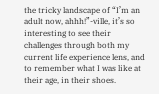the tricky landscape of “I’m an adult now, ahhh!”-ville, it’s so interesting to see their challenges through both my current life experience lens, and to remember what I was like at their age, in their shoes.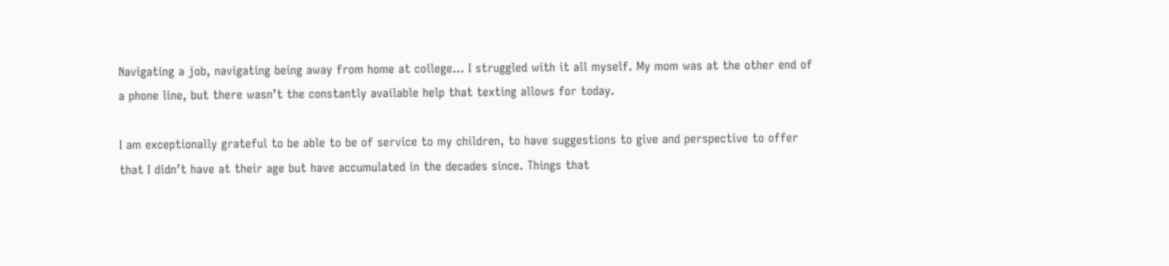Navigating a job, navigating being away from home at college… I struggled with it all myself. My mom was at the other end of a phone line, but there wasn’t the constantly available help that texting allows for today.

I am exceptionally grateful to be able to be of service to my children, to have suggestions to give and perspective to offer that I didn’t have at their age but have accumulated in the decades since. Things that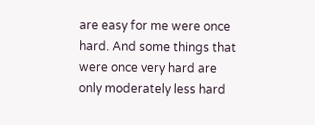are easy for me were once hard. And some things that were once very hard are only moderately less hard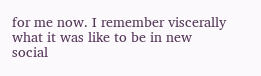for me now. I remember viscerally what it was like to be in new social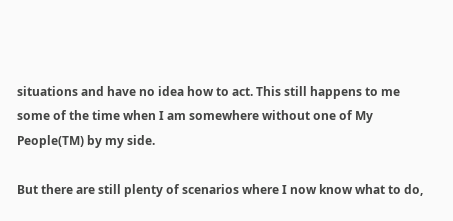situations and have no idea how to act. This still happens to me some of the time when I am somewhere without one of My People(TM) by my side.

But there are still plenty of scenarios where I now know what to do,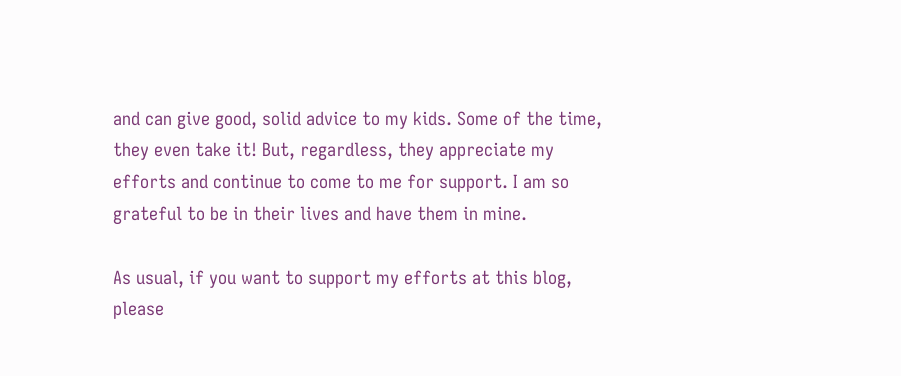and can give good, solid advice to my kids. Some of the time, they even take it! But, regardless, they appreciate my efforts and continue to come to me for support. I am so grateful to be in their lives and have them in mine.

As usual, if you want to support my efforts at this blog, please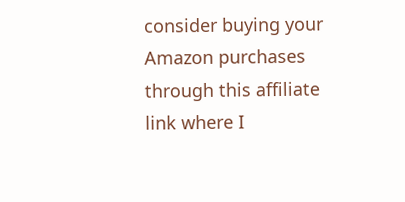consider buying your Amazon purchases through this affiliate link where I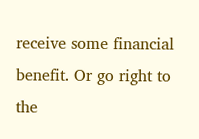receive some financial benefit. Or go right to the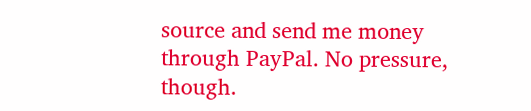source and send me money through PayPal. No pressure, though.